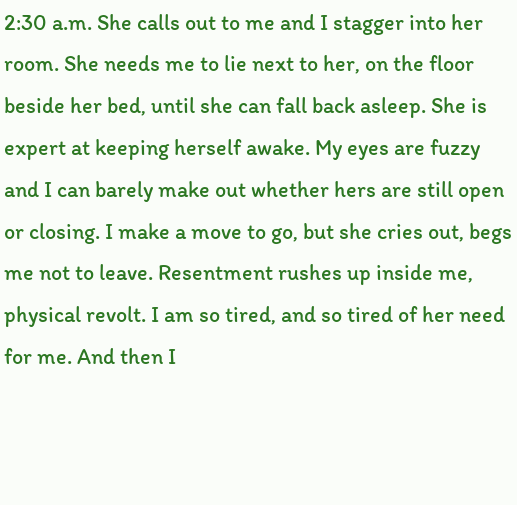2:30 a.m. She calls out to me and I stagger into her room. She needs me to lie next to her, on the floor beside her bed, until she can fall back asleep. She is expert at keeping herself awake. My eyes are fuzzy and I can barely make out whether hers are still open or closing. I make a move to go, but she cries out, begs me not to leave. Resentment rushes up inside me, physical revolt. I am so tired, and so tired of her need for me. And then I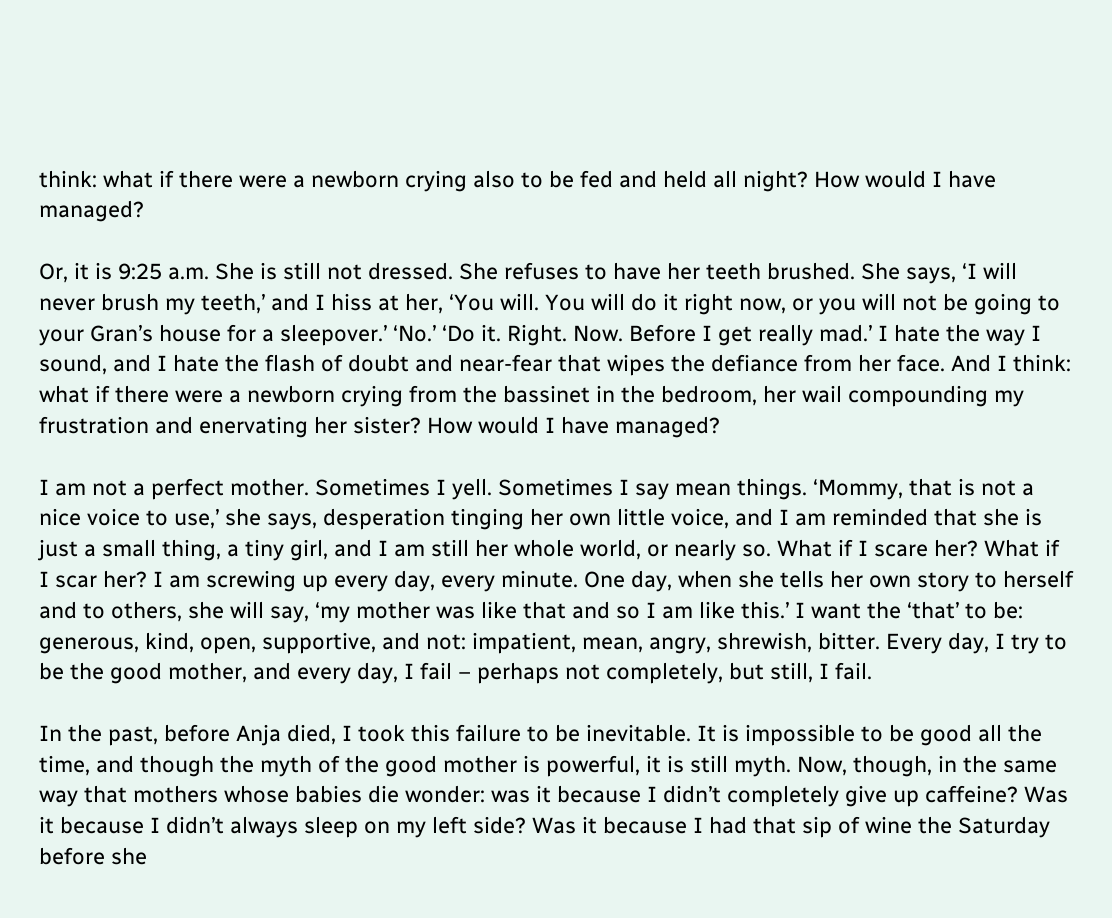think: what if there were a newborn crying also to be fed and held all night? How would I have managed?

Or, it is 9:25 a.m. She is still not dressed. She refuses to have her teeth brushed. She says, ‘I will never brush my teeth,’ and I hiss at her, ‘You will. You will do it right now, or you will not be going to your Gran’s house for a sleepover.’ ‘No.’ ‘Do it. Right. Now. Before I get really mad.’ I hate the way I sound, and I hate the flash of doubt and near-fear that wipes the defiance from her face. And I think: what if there were a newborn crying from the bassinet in the bedroom, her wail compounding my frustration and enervating her sister? How would I have managed?

I am not a perfect mother. Sometimes I yell. Sometimes I say mean things. ‘Mommy, that is not a nice voice to use,’ she says, desperation tinging her own little voice, and I am reminded that she is just a small thing, a tiny girl, and I am still her whole world, or nearly so. What if I scare her? What if I scar her? I am screwing up every day, every minute. One day, when she tells her own story to herself and to others, she will say, ‘my mother was like that and so I am like this.’ I want the ‘that’ to be: generous, kind, open, supportive, and not: impatient, mean, angry, shrewish, bitter. Every day, I try to be the good mother, and every day, I fail – perhaps not completely, but still, I fail.

In the past, before Anja died, I took this failure to be inevitable. It is impossible to be good all the time, and though the myth of the good mother is powerful, it is still myth. Now, though, in the same way that mothers whose babies die wonder: was it because I didn’t completely give up caffeine? Was it because I didn’t always sleep on my left side? Was it because I had that sip of wine the Saturday before she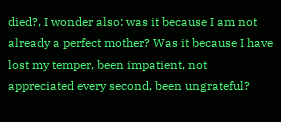died?, I wonder also: was it because I am not already a perfect mother? Was it because I have lost my temper, been impatient, not appreciated every second, been ungrateful?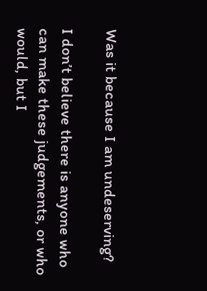Was it because I am undeserving?

I don’t believe there is anyone who can make these judgements, or who would, but I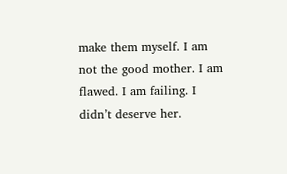make them myself. I am not the good mother. I am flawed. I am failing. I didn’t deserve her.